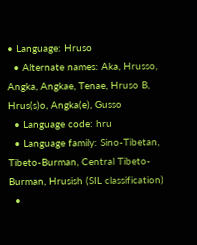• Language: Hruso
  • Alternate names: Aka, Hrusso, Angka, Angkae, Tenae, Hruso B, Hrus(s)o, Angka(e), Gusso
  • Language code: hru
  • Language family: Sino-Tibetan, Tibeto-Burman, Central Tibeto-Burman, Hrusish (SIL classification)
  •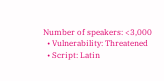Number of speakers: <3,000
  • Vulnerability: Threatened
  • Script: Latin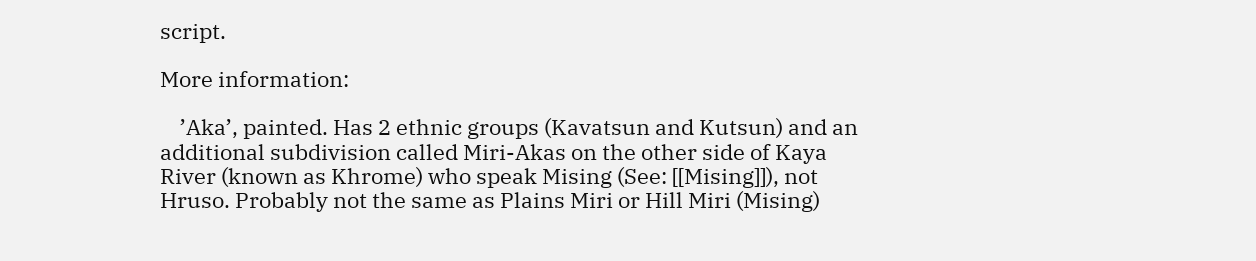script.

More information:

    ’Aka’, painted. Has 2 ethnic groups (Kavatsun and Kutsun) and an additional subdivision called Miri-Akas on the other side of Kaya River (known as Khrome) who speak Mising (See: [[Mising]]), not Hruso. Probably not the same as Plains Miri or Hill Miri (Mising)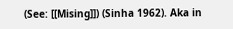(See: [[Mising]]) (Sinha 1962). Aka in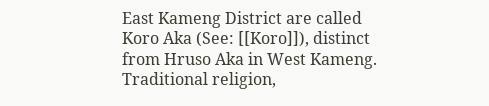East Kameng District are called Koro Aka (See: [[Koro]]), distinct from Hruso Aka in West Kameng. Traditional religion,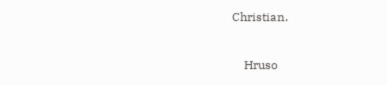Christian.

    Hruso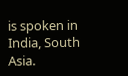is spoken in India, South Asia.